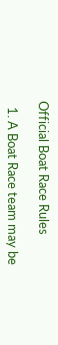Official Boat Race Rules

  1. A Boat Race team may be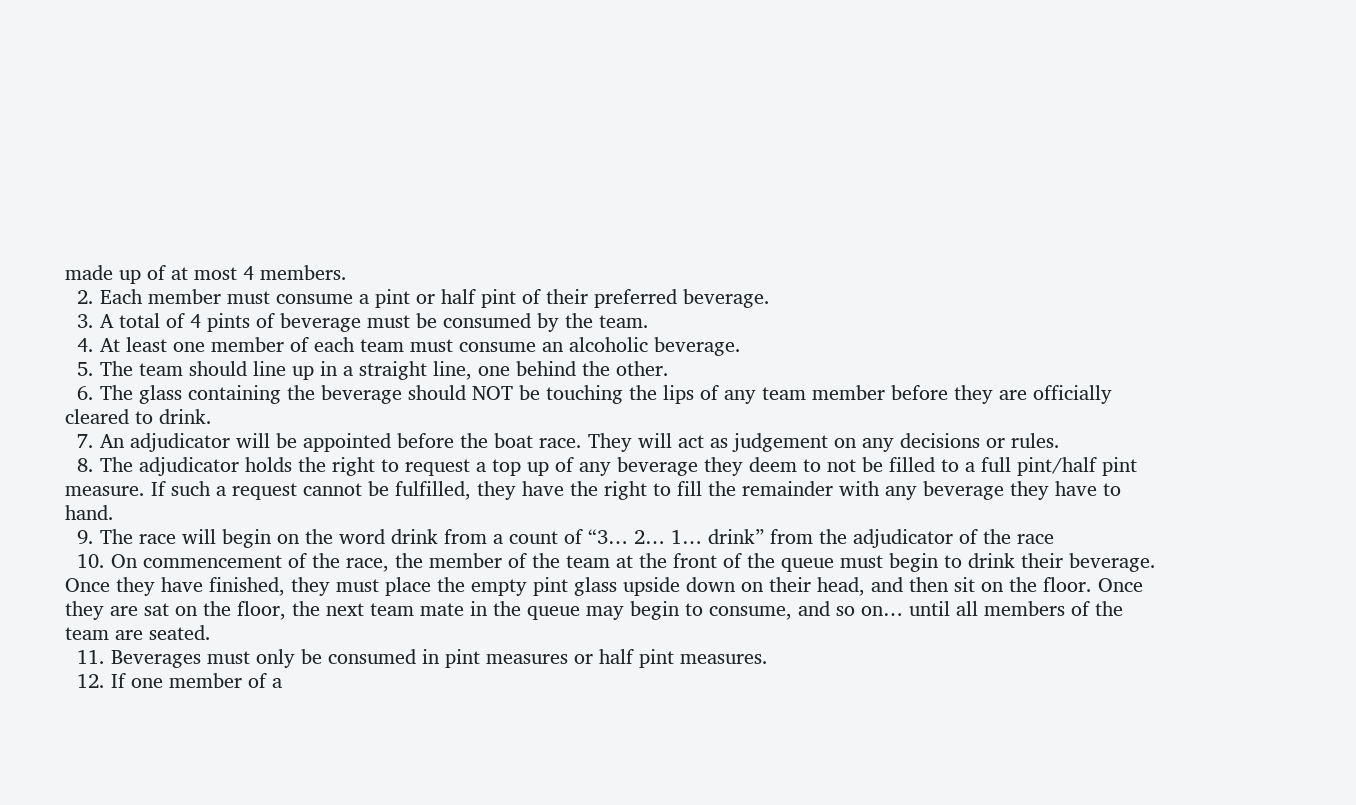made up of at most 4 members.
  2. Each member must consume a pint or half pint of their preferred beverage.
  3. A total of 4 pints of beverage must be consumed by the team.
  4. At least one member of each team must consume an alcoholic beverage.
  5. The team should line up in a straight line, one behind the other.
  6. The glass containing the beverage should NOT be touching the lips of any team member before they are officially cleared to drink.
  7. An adjudicator will be appointed before the boat race. They will act as judgement on any decisions or rules.
  8. The adjudicator holds the right to request a top up of any beverage they deem to not be filled to a full pint/half pint measure. If such a request cannot be fulfilled, they have the right to fill the remainder with any beverage they have to hand.
  9. The race will begin on the word drink from a count of “3… 2… 1… drink” from the adjudicator of the race
  10. On commencement of the race, the member of the team at the front of the queue must begin to drink their beverage. Once they have finished, they must place the empty pint glass upside down on their head, and then sit on the floor. Once they are sat on the floor, the next team mate in the queue may begin to consume, and so on… until all members of the team are seated.
  11. Beverages must only be consumed in pint measures or half pint measures.
  12. If one member of a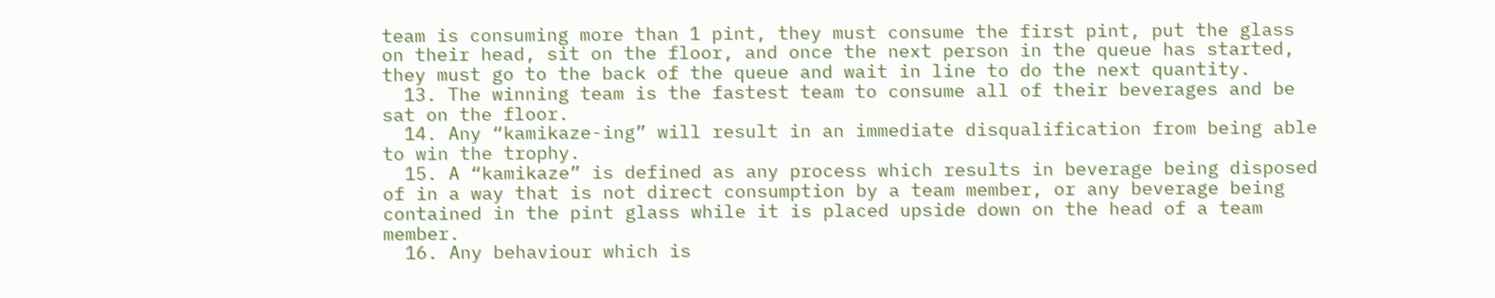team is consuming more than 1 pint, they must consume the first pint, put the glass on their head, sit on the floor, and once the next person in the queue has started, they must go to the back of the queue and wait in line to do the next quantity.
  13. The winning team is the fastest team to consume all of their beverages and be sat on the floor.
  14. Any “kamikaze-ing” will result in an immediate disqualification from being able to win the trophy.
  15. A “kamikaze” is defined as any process which results in beverage being disposed of in a way that is not direct consumption by a team member, or any beverage being contained in the pint glass while it is placed upside down on the head of a team member.
  16. Any behaviour which is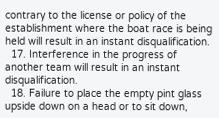contrary to the license or policy of the establishment where the boat race is being held will result in an instant disqualification.
  17. Interference in the progress of another team will result in an instant disqualification.
  18. Failure to place the empty pint glass upside down on a head or to sit down,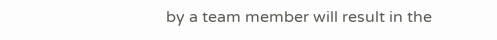by a team member will result in the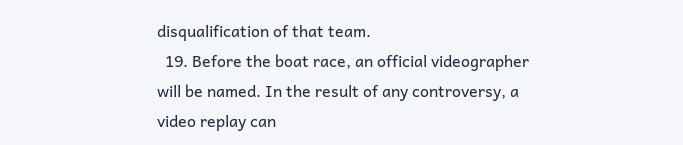disqualification of that team.
  19. Before the boat race, an official videographer will be named. In the result of any controversy, a video replay can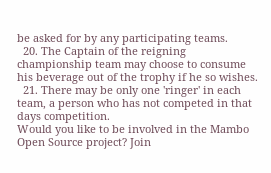be asked for by any participating teams.
  20. The Captain of the reigning championship team may choose to consume his beverage out of the trophy if he so wishes.
  21. There may be only one 'ringer' in each team, a person who has not competed in that days competition.
Would you like to be involved in the Mambo Open Source project? Join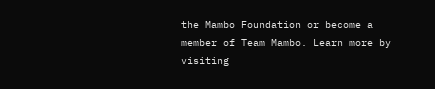the Mambo Foundation or become a member of Team Mambo. Learn more by visiting